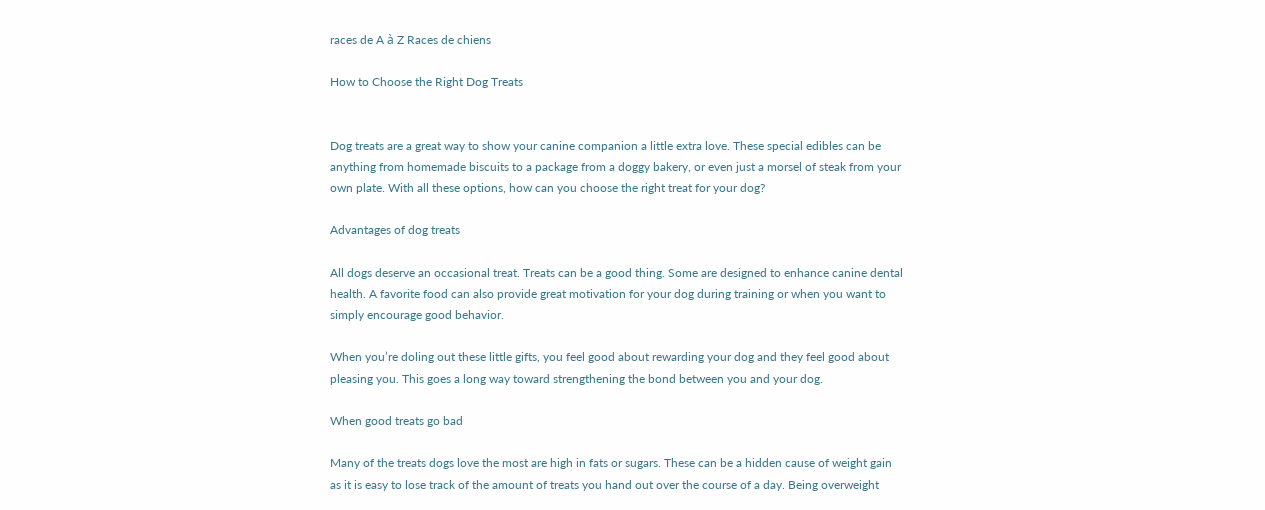races de A à Z Races de chiens

How to Choose the Right Dog Treats


Dog treats are a great way to show your canine companion a little extra love. These special edibles can be anything from homemade biscuits to a package from a doggy bakery, or even just a morsel of steak from your own plate. With all these options, how can you choose the right treat for your dog?

Advantages of dog treats

All dogs deserve an occasional treat. Treats can be a good thing. Some are designed to enhance canine dental health. A favorite food can also provide great motivation for your dog during training or when you want to simply encourage good behavior.

When you’re doling out these little gifts, you feel good about rewarding your dog and they feel good about pleasing you. This goes a long way toward strengthening the bond between you and your dog.

When good treats go bad

Many of the treats dogs love the most are high in fats or sugars. These can be a hidden cause of weight gain as it is easy to lose track of the amount of treats you hand out over the course of a day. Being overweight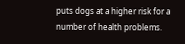puts dogs at a higher risk for a number of health problems.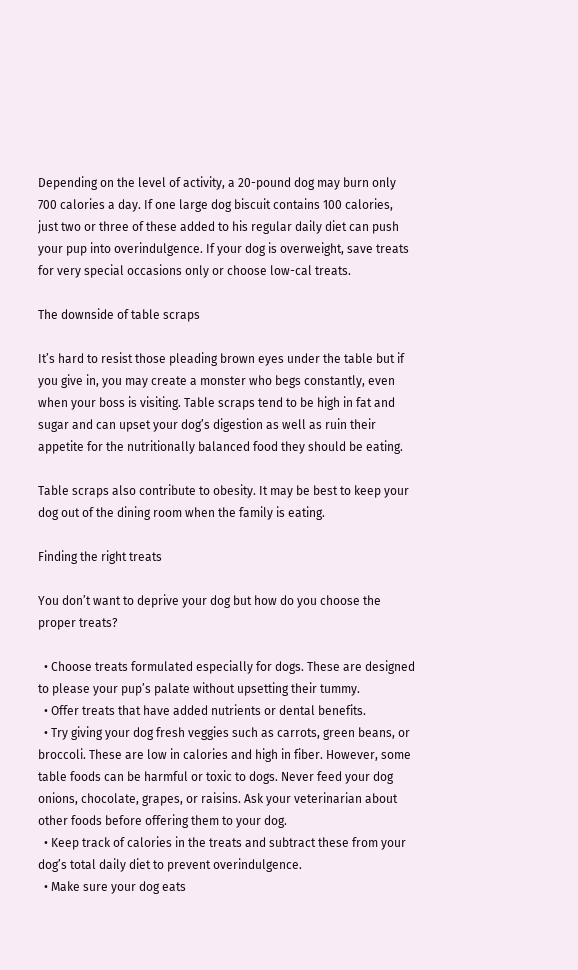Depending on the level of activity, a 20-pound dog may burn only 700 calories a day. If one large dog biscuit contains 100 calories, just two or three of these added to his regular daily diet can push your pup into overindulgence. If your dog is overweight, save treats for very special occasions only or choose low-cal treats.

The downside of table scraps

It’s hard to resist those pleading brown eyes under the table but if you give in, you may create a monster who begs constantly, even when your boss is visiting. Table scraps tend to be high in fat and sugar and can upset your dog’s digestion as well as ruin their appetite for the nutritionally balanced food they should be eating.

Table scraps also contribute to obesity. It may be best to keep your dog out of the dining room when the family is eating.

Finding the right treats

You don’t want to deprive your dog but how do you choose the proper treats?

  • Choose treats formulated especially for dogs. These are designed to please your pup’s palate without upsetting their tummy.
  • Offer treats that have added nutrients or dental benefits.
  • Try giving your dog fresh veggies such as carrots, green beans, or broccoli. These are low in calories and high in fiber. However, some table foods can be harmful or toxic to dogs. Never feed your dog onions, chocolate, grapes, or raisins. Ask your veterinarian about other foods before offering them to your dog.
  • Keep track of calories in the treats and subtract these from your dog’s total daily diet to prevent overindulgence.
  • Make sure your dog eats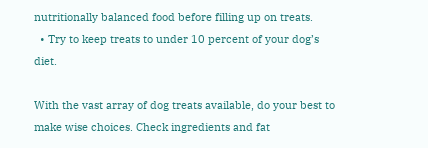nutritionally balanced food before filling up on treats.
  • Try to keep treats to under 10 percent of your dog’s diet.

With the vast array of dog treats available, do your best to make wise choices. Check ingredients and fat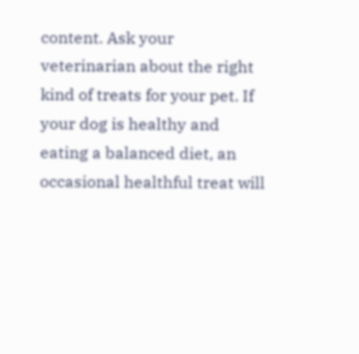content. Ask your veterinarian about the right kind of treats for your pet. If your dog is healthy and eating a balanced diet, an occasional healthful treat will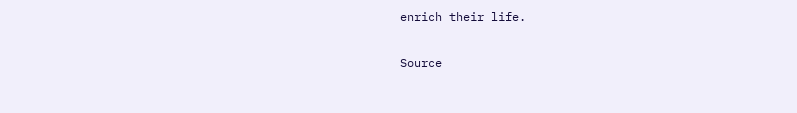enrich their life.


Source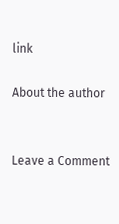link

About the author


Leave a Comment